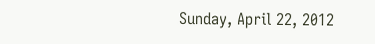Sunday, April 22, 2012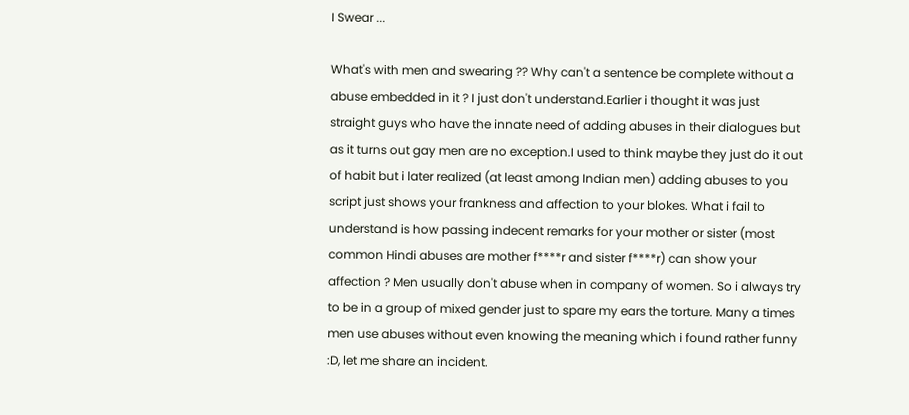I Swear ...

What's with men and swearing ?? Why can't a sentence be complete without a abuse embedded in it ? I just don't understand.Earlier i thought it was just straight guys who have the innate need of adding abuses in their dialogues but as it turns out gay men are no exception.I used to think maybe they just do it out of habit but i later realized (at least among Indian men) adding abuses to you script just shows your frankness and affection to your blokes. What i fail to understand is how passing indecent remarks for your mother or sister (most common Hindi abuses are mother f****r and sister f****r) can show your affection ? Men usually don't abuse when in company of women. So i always try to be in a group of mixed gender just to spare my ears the torture. Many a times men use abuses without even knowing the meaning which i found rather funny :D, let me share an incident.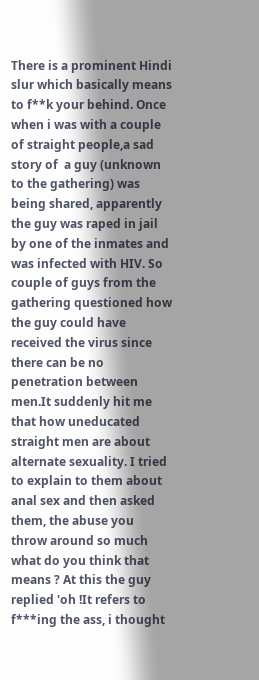There is a prominent Hindi slur which basically means to f**k your behind. Once when i was with a couple of straight people,a sad story of  a guy (unknown to the gathering) was being shared, apparently the guy was raped in jail by one of the inmates and was infected with HIV. So couple of guys from the gathering questioned how the guy could have received the virus since there can be no penetration between men.It suddenly hit me that how uneducated straight men are about alternate sexuality. I tried to explain to them about anal sex and then asked them, the abuse you throw around so much what do you think that means ? At this the guy replied 'oh !It refers to f***ing the ass, i thought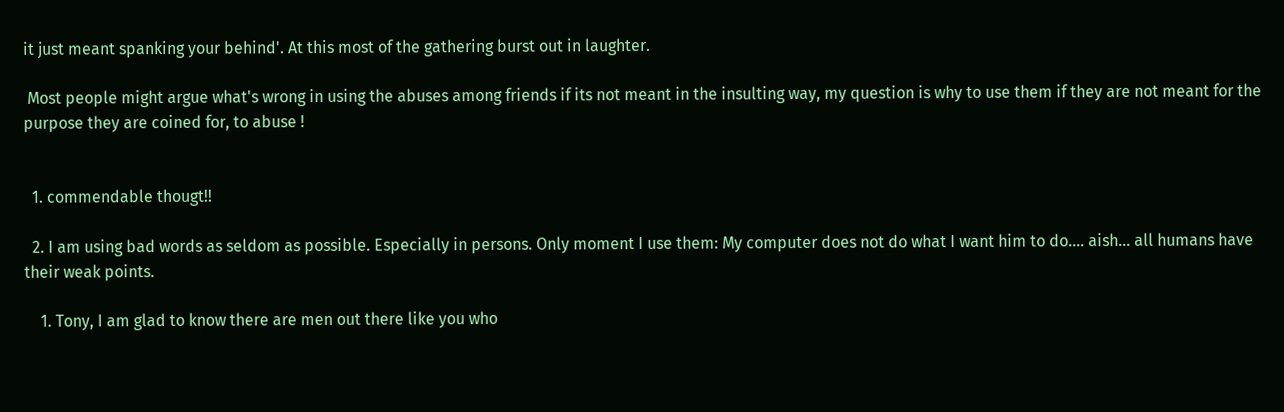it just meant spanking your behind'. At this most of the gathering burst out in laughter.

 Most people might argue what's wrong in using the abuses among friends if its not meant in the insulting way, my question is why to use them if they are not meant for the purpose they are coined for, to abuse !


  1. commendable thougt!!

  2. I am using bad words as seldom as possible. Especially in persons. Only moment I use them: My computer does not do what I want him to do.... aish... all humans have their weak points.

    1. Tony, I am glad to know there are men out there like you who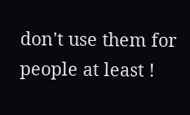don't use them for people at least !